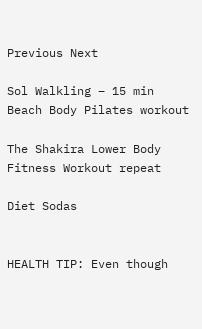Previous Next

Sol Walkling – 15 min Beach Body Pilates workout

The Shakira Lower Body Fitness Workout repeat

Diet Sodas


HEALTH TIP: Even though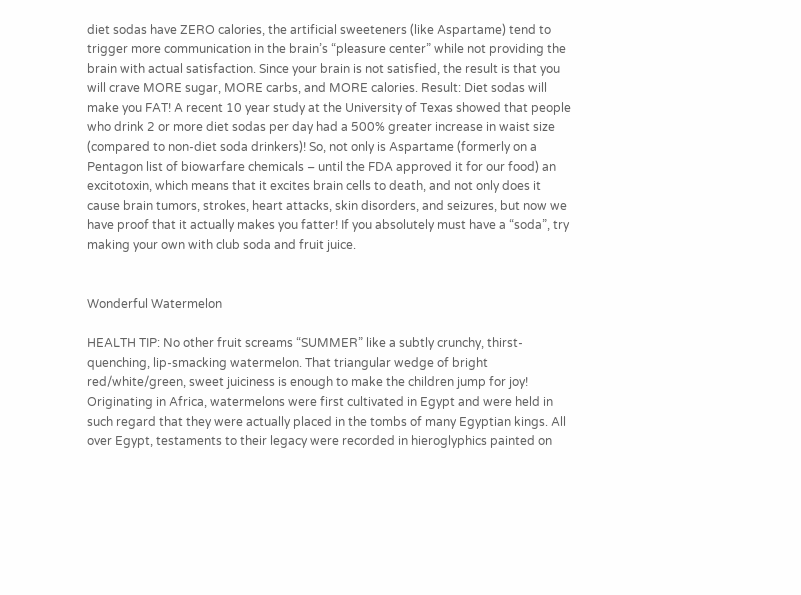diet sodas have ZERO calories, the artificial sweeteners (like Aspartame) tend to trigger more communication in the brain’s “pleasure center” while not providing the brain with actual satisfaction. Since your brain is not satisfied, the result is that you will crave MORE sugar, MORE carbs, and MORE calories. Result: Diet sodas will make you FAT! A recent 10 year study at the University of Texas showed that people who drink 2 or more diet sodas per day had a 500% greater increase in waist size (compared to non-diet soda drinkers)! So, not only is Aspartame (formerly on a Pentagon list of biowarfare chemicals – until the FDA approved it for our food) an excitotoxin, which means that it excites brain cells to death, and not only does it cause brain tumors, strokes, heart attacks, skin disorders, and seizures, but now we have proof that it actually makes you fatter! If you absolutely must have a “soda”, try making your own with club soda and fruit juice.


Wonderful Watermelon

HEALTH TIP: No other fruit screams “SUMMER” like a subtly crunchy, thirst-quenching, lip-smacking watermelon. That triangular wedge of bright red/white/green, sweet juiciness is enough to make the children jump for joy! Originating in Africa, watermelons were first cultivated in Egypt and were held in such regard that they were actually placed in the tombs of many Egyptian kings. All over Egypt, testaments to their legacy were recorded in hieroglyphics painted on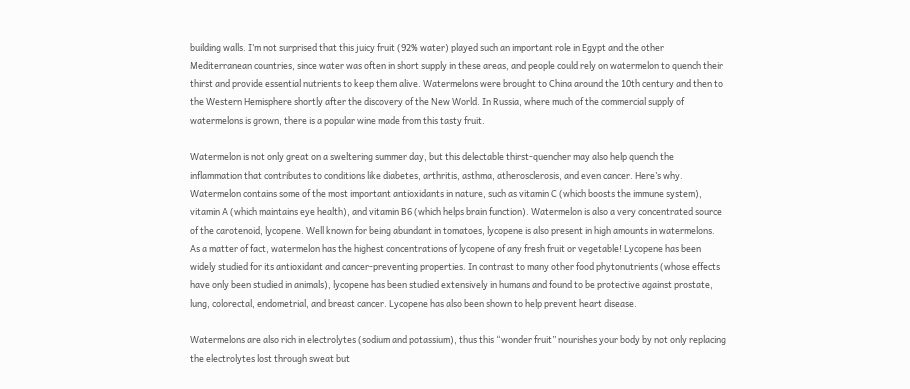building walls. I’m not surprised that this juicy fruit (92% water) played such an important role in Egypt and the other Mediterranean countries, since water was often in short supply in these areas, and people could rely on watermelon to quench their thirst and provide essential nutrients to keep them alive. Watermelons were brought to China around the 10th century and then to the Western Hemisphere shortly after the discovery of the New World. In Russia, where much of the commercial supply of watermelons is grown, there is a popular wine made from this tasty fruit.

Watermelon is not only great on a sweltering summer day, but this delectable thirst-quencher may also help quench the inflammation that contributes to conditions like diabetes, arthritis, asthma, atherosclerosis, and even cancer. Here’s why. Watermelon contains some of the most important antioxidants in nature, such as vitamin C (which boosts the immune system), vitamin A (which maintains eye health), and vitamin B6 (which helps brain function). Watermelon is also a very concentrated source of the carotenoid, lycopene. Well known for being abundant in tomatoes, lycopene is also present in high amounts in watermelons. As a matter of fact, watermelon has the highest concentrations of lycopene of any fresh fruit or vegetable! Lycopene has been widely studied for its antioxidant and cancer-preventing properties. In contrast to many other food phytonutrients (whose effects have only been studied in animals), lycopene has been studied extensively in humans and found to be protective against prostate, lung, colorectal, endometrial, and breast cancer. Lycopene has also been shown to help prevent heart disease.

Watermelons are also rich in electrolytes (sodium and potassium), thus this “wonder fruit” nourishes your body by not only replacing the electrolytes lost through sweat but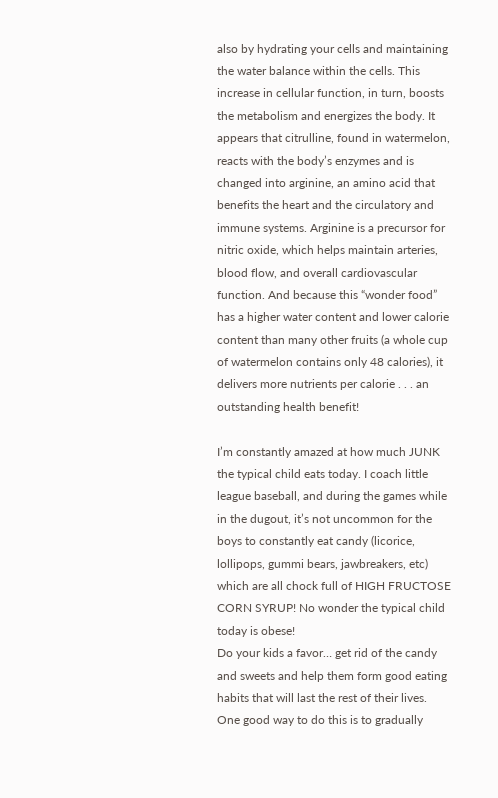also by hydrating your cells and maintaining the water balance within the cells. This increase in cellular function, in turn, boosts the metabolism and energizes the body. It appears that citrulline, found in watermelon, reacts with the body’s enzymes and is changed into arginine, an amino acid that benefits the heart and the circulatory and immune systems. Arginine is a precursor for nitric oxide, which helps maintain arteries, blood flow, and overall cardiovascular function. And because this “wonder food” has a higher water content and lower calorie content than many other fruits (a whole cup of watermelon contains only 48 calories), it delivers more nutrients per calorie . . . an outstanding health benefit!

I’m constantly amazed at how much JUNK the typical child eats today. I coach little league baseball, and during the games while in the dugout, it’s not uncommon for the boys to constantly eat candy (licorice, lollipops, gummi bears, jawbreakers, etc) which are all chock full of HIGH FRUCTOSE CORN SYRUP! No wonder the typical child today is obese!
Do your kids a favor… get rid of the candy and sweets and help them form good eating habits that will last the rest of their lives. One good way to do this is to gradually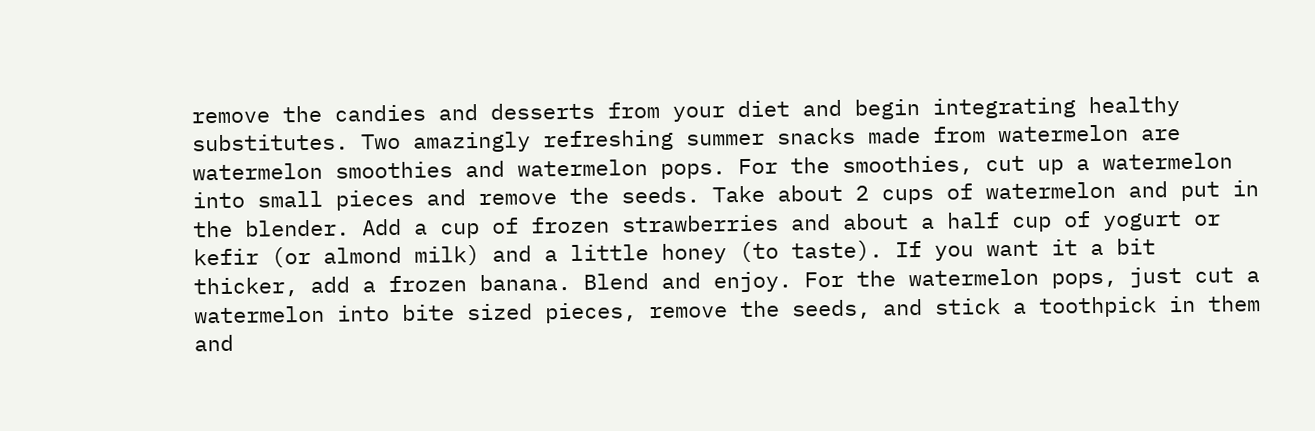remove the candies and desserts from your diet and begin integrating healthy substitutes. Two amazingly refreshing summer snacks made from watermelon are watermelon smoothies and watermelon pops. For the smoothies, cut up a watermelon into small pieces and remove the seeds. Take about 2 cups of watermelon and put in the blender. Add a cup of frozen strawberries and about a half cup of yogurt or kefir (or almond milk) and a little honey (to taste). If you want it a bit thicker, add a frozen banana. Blend and enjoy. For the watermelon pops, just cut a watermelon into bite sized pieces, remove the seeds, and stick a toothpick in them and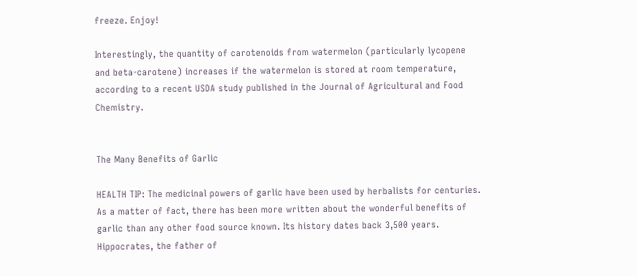freeze. Enjoy!

Interestingly, the quantity of carotenoids from watermelon (particularly lycopene and beta-carotene) increases if the watermelon is stored at room temperature, according to a recent USDA study published in the Journal of Agricultural and Food Chemistry.


The Many Benefits of Garlic

HEALTH TIP: The medicinal powers of garlic have been used by herbalists for centuries. As a matter of fact, there has been more written about the wonderful benefits of garlic than any other food source known. Its history dates back 3,500 years. Hippocrates, the father of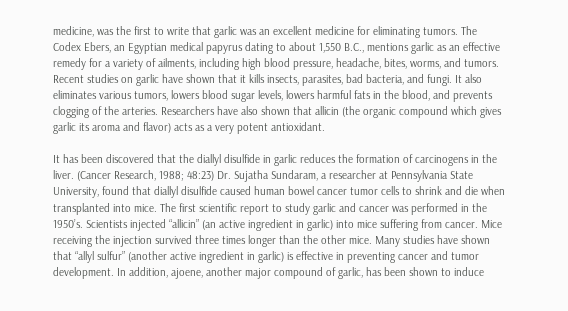medicine, was the first to write that garlic was an excellent medicine for eliminating tumors. The Codex Ebers, an Egyptian medical papyrus dating to about 1,550 B.C., mentions garlic as an effective remedy for a variety of ailments, including high blood pressure, headache, bites, worms, and tumors.
Recent studies on garlic have shown that it kills insects, parasites, bad bacteria, and fungi. It also eliminates various tumors, lowers blood sugar levels, lowers harmful fats in the blood, and prevents clogging of the arteries. Researchers have also shown that allicin (the organic compound which gives garlic its aroma and flavor) acts as a very potent antioxidant.

It has been discovered that the diallyl disulfide in garlic reduces the formation of carcinogens in the liver. (Cancer Research, 1988; 48:23) Dr. Sujatha Sundaram, a researcher at Pennsylvania State University, found that diallyl disulfide caused human bowel cancer tumor cells to shrink and die when transplanted into mice. The first scientific report to study garlic and cancer was performed in the 1950’s. Scientists injected “allicin” (an active ingredient in garlic) into mice suffering from cancer. Mice receiving the injection survived three times longer than the other mice. Many studies have shown that “allyl sulfur” (another active ingredient in garlic) is effective in preventing cancer and tumor development. In addition, ajoene, another major compound of garlic, has been shown to induce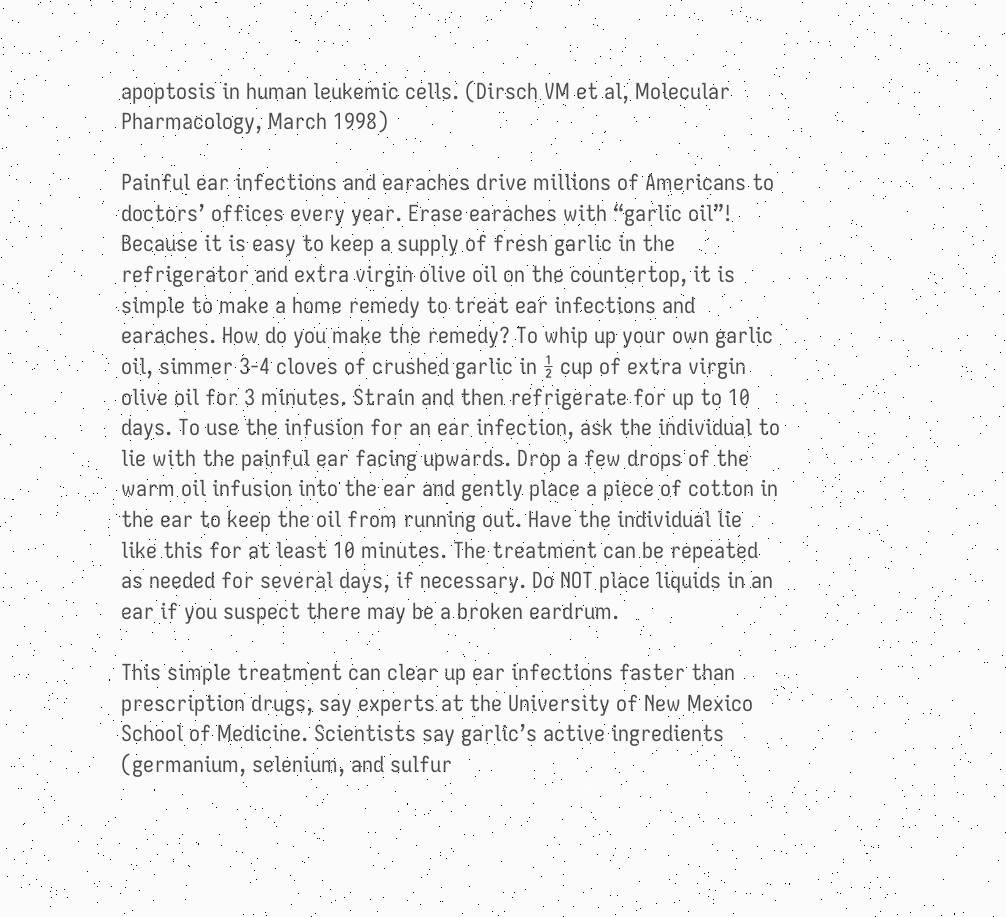apoptosis in human leukemic cells. (Dirsch VM et al, Molecular Pharmacology, March 1998)

Painful ear infections and earaches drive millions of Americans to doctors’ offices every year. Erase earaches with “garlic oil”! Because it is easy to keep a supply of fresh garlic in the refrigerator and extra virgin olive oil on the countertop, it is simple to make a home remedy to treat ear infections and earaches. How do you make the remedy? To whip up your own garlic oil, simmer 3-4 cloves of crushed garlic in ½ cup of extra virgin olive oil for 3 minutes. Strain and then refrigerate for up to 10 days. To use the infusion for an ear infection, ask the individual to lie with the painful ear facing upwards. Drop a few drops of the warm oil infusion into the ear and gently place a piece of cotton in the ear to keep the oil from running out. Have the individual lie like this for at least 10 minutes. The treatment can be repeated as needed for several days, if necessary. Do NOT place liquids in an ear if you suspect there may be a broken eardrum.

This simple treatment can clear up ear infections faster than prescription drugs, say experts at the University of New Mexico School of Medicine. Scientists say garlic’s active ingredients (germanium, selenium, and sulfur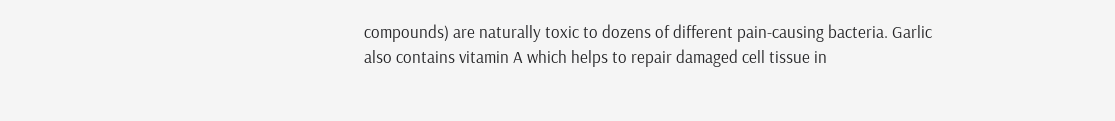compounds) are naturally toxic to dozens of different pain-causing bacteria. Garlic also contains vitamin A which helps to repair damaged cell tissue in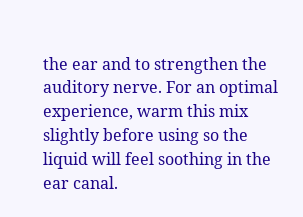the ear and to strengthen the auditory nerve. For an optimal experience, warm this mix slightly before using so the liquid will feel soothing in the ear canal.